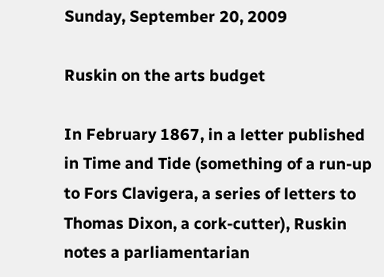Sunday, September 20, 2009

Ruskin on the arts budget

In February 1867, in a letter published in Time and Tide (something of a run-up to Fors Clavigera, a series of letters to Thomas Dixon, a cork-cutter), Ruskin notes a parliamentarian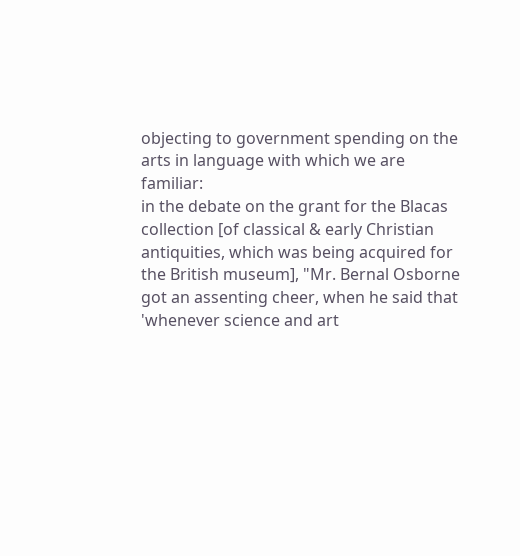objecting to government spending on the arts in language with which we are familiar:
in the debate on the grant for the Blacas collection [of classical & early Christian antiquities, which was being acquired for the British museum], "Mr. Bernal Osborne got an assenting cheer, when he said that 'whenever science and art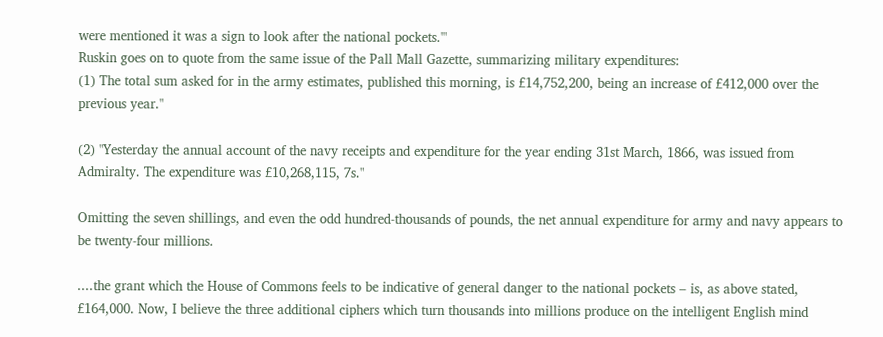were mentioned it was a sign to look after the national pockets.'"
Ruskin goes on to quote from the same issue of the Pall Mall Gazette, summarizing military expenditures:
(1) The total sum asked for in the army estimates, published this morning, is £14,752,200, being an increase of £412,000 over the previous year."

(2) "Yesterday the annual account of the navy receipts and expenditure for the year ending 31st March, 1866, was issued from Admiralty. The expenditure was £10,268,115, 7s."

Omitting the seven shillings, and even the odd hundred-thousands of pounds, the net annual expenditure for army and navy appears to be twenty-four millions.

....the grant which the House of Commons feels to be indicative of general danger to the national pockets – is, as above stated, £164,000. Now, I believe the three additional ciphers which turn thousands into millions produce on the intelligent English mind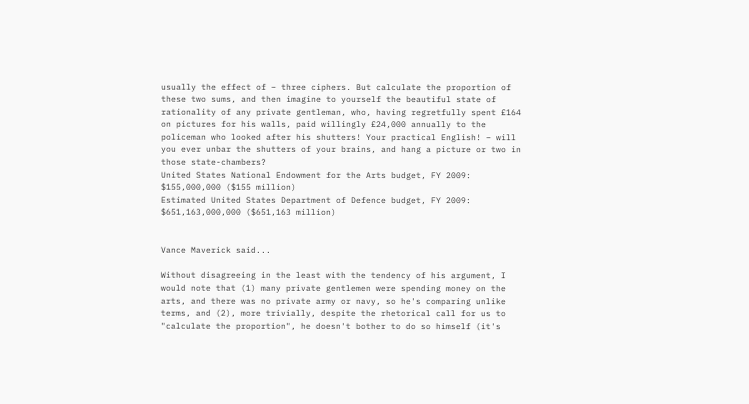usually the effect of – three ciphers. But calculate the proportion of these two sums, and then imagine to yourself the beautiful state of rationality of any private gentleman, who, having regretfully spent £164 on pictures for his walls, paid willingly £24,000 annually to the policeman who looked after his shutters! Your practical English! – will you ever unbar the shutters of your brains, and hang a picture or two in those state-chambers?
United States National Endowment for the Arts budget, FY 2009: $155,000,000 ($155 million)
Estimated United States Department of Defence budget, FY 2009: $651,163,000,000 ($651,163 million)


Vance Maverick said...

Without disagreeing in the least with the tendency of his argument, I would note that (1) many private gentlemen were spending money on the arts, and there was no private army or navy, so he's comparing unlike terms, and (2), more trivially, despite the rhetorical call for us to "calculate the proportion", he doesn't bother to do so himself (it's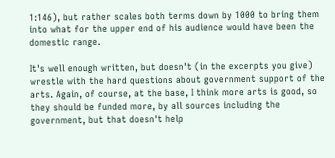1:146), but rather scales both terms down by 1000 to bring them into what for the upper end of his audience would have been the domestic range.

It's well enough written, but doesn't (in the excerpts you give) wrestle with the hard questions about government support of the arts. Again, of course, at the base, I think more arts is good, so they should be funded more, by all sources including the government, but that doesn't help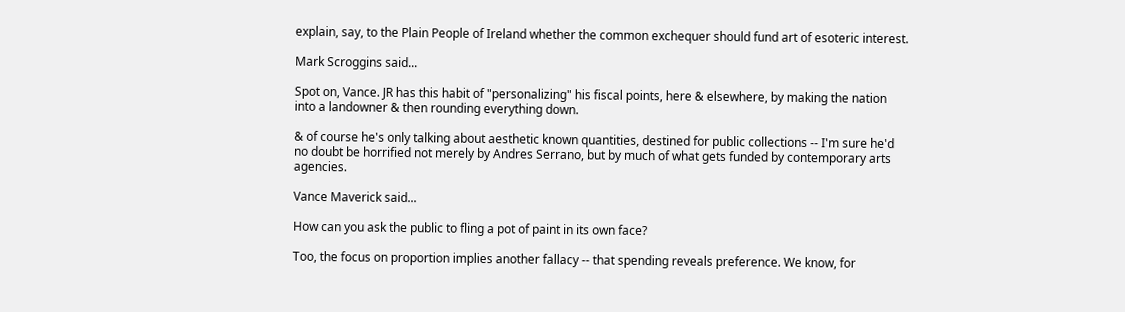explain, say, to the Plain People of Ireland whether the common exchequer should fund art of esoteric interest.

Mark Scroggins said...

Spot on, Vance. JR has this habit of "personalizing" his fiscal points, here & elsewhere, by making the nation into a landowner & then rounding everything down.

& of course he's only talking about aesthetic known quantities, destined for public collections -- I'm sure he'd no doubt be horrified not merely by Andres Serrano, but by much of what gets funded by contemporary arts agencies.

Vance Maverick said...

How can you ask the public to fling a pot of paint in its own face?

Too, the focus on proportion implies another fallacy -- that spending reveals preference. We know, for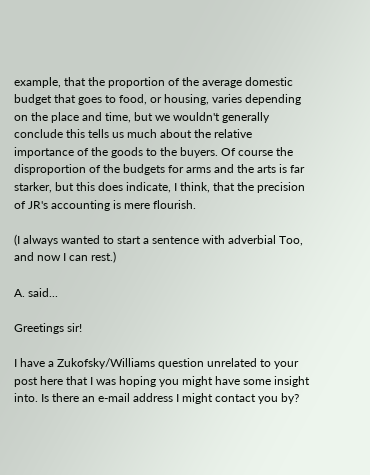example, that the proportion of the average domestic budget that goes to food, or housing, varies depending on the place and time, but we wouldn't generally conclude this tells us much about the relative importance of the goods to the buyers. Of course the disproportion of the budgets for arms and the arts is far starker, but this does indicate, I think, that the precision of JR's accounting is mere flourish.

(I always wanted to start a sentence with adverbial Too, and now I can rest.)

A. said...

Greetings sir!

I have a Zukofsky/Williams question unrelated to your post here that I was hoping you might have some insight into. Is there an e-mail address I might contact you by?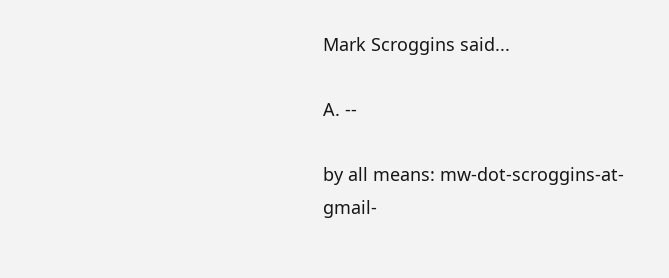Mark Scroggins said...

A. --

by all means: mw-dot-scroggins-at-gmail-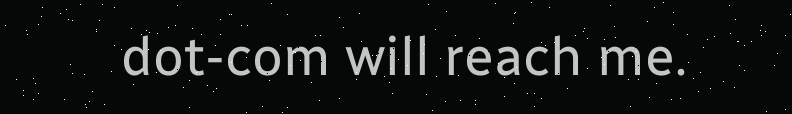dot-com will reach me.